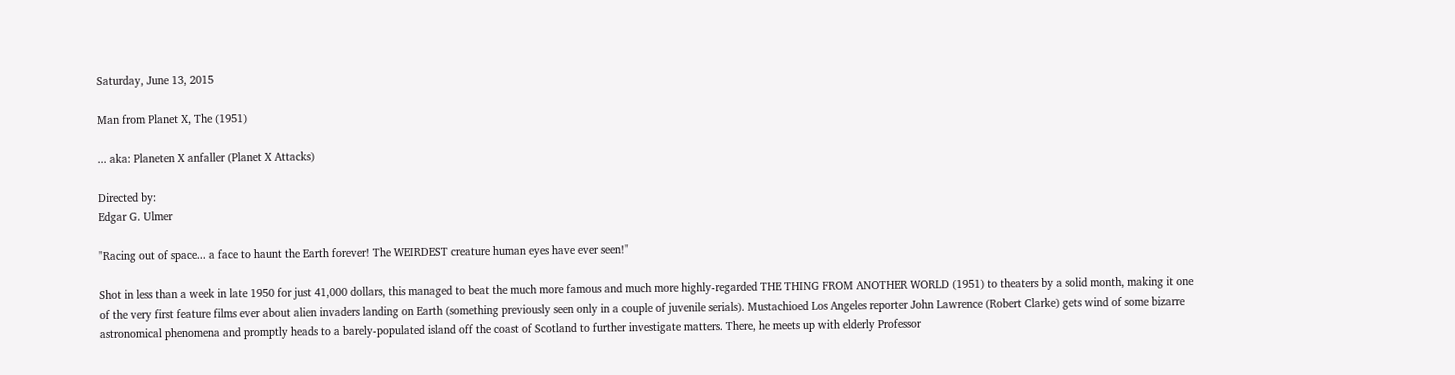Saturday, June 13, 2015

Man from Planet X, The (1951)

... aka: Planeten X anfaller (Planet X Attacks)

Directed by:
Edgar G. Ulmer

"Racing out of space... a face to haunt the Earth forever! The WEIRDEST creature human eyes have ever seen!"

Shot in less than a week in late 1950 for just 41,000 dollars, this managed to beat the much more famous and much more highly-regarded THE THING FROM ANOTHER WORLD (1951) to theaters by a solid month, making it one of the very first feature films ever about alien invaders landing on Earth (something previously seen only in a couple of juvenile serials). Mustachioed Los Angeles reporter John Lawrence (Robert Clarke) gets wind of some bizarre astronomical phenomena and promptly heads to a barely-populated island off the coast of Scotland to further investigate matters. There, he meets up with elderly Professor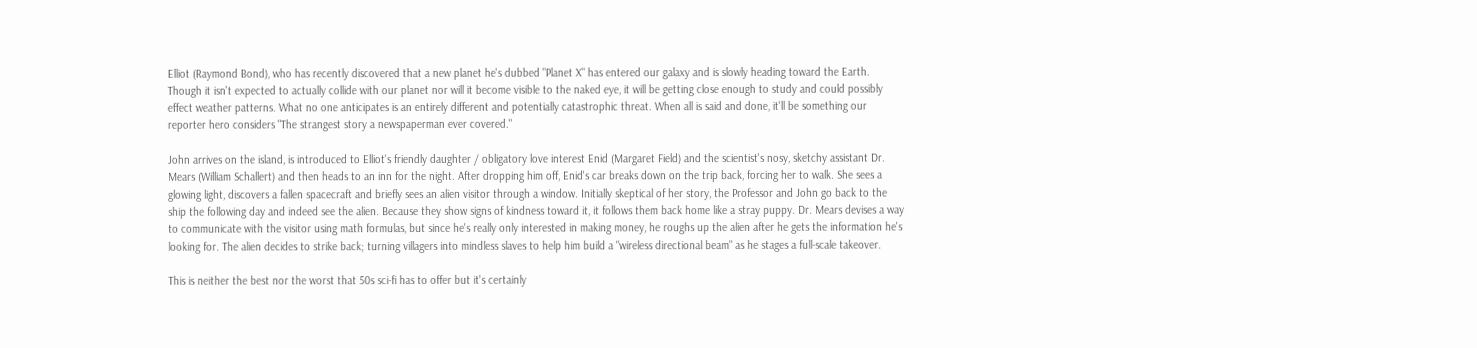Elliot (Raymond Bond), who has recently discovered that a new planet he's dubbed "Planet X" has entered our galaxy and is slowly heading toward the Earth. Though it isn't expected to actually collide with our planet nor will it become visible to the naked eye, it will be getting close enough to study and could possibly effect weather patterns. What no one anticipates is an entirely different and potentially catastrophic threat. When all is said and done, it'll be something our reporter hero considers "The strangest story a newspaperman ever covered."

John arrives on the island, is introduced to Elliot's friendly daughter / obligatory love interest Enid (Margaret Field) and the scientist's nosy, sketchy assistant Dr. Mears (William Schallert) and then heads to an inn for the night. After dropping him off, Enid's car breaks down on the trip back, forcing her to walk. She sees a glowing light, discovers a fallen spacecraft and briefly sees an alien visitor through a window. Initially skeptical of her story, the Professor and John go back to the ship the following day and indeed see the alien. Because they show signs of kindness toward it, it follows them back home like a stray puppy. Dr. Mears devises a way to communicate with the visitor using math formulas, but since he's really only interested in making money, he roughs up the alien after he gets the information he's looking for. The alien decides to strike back; turning villagers into mindless slaves to help him build a "wireless directional beam" as he stages a full-scale takeover.

This is neither the best nor the worst that 50s sci-fi has to offer but it's certainly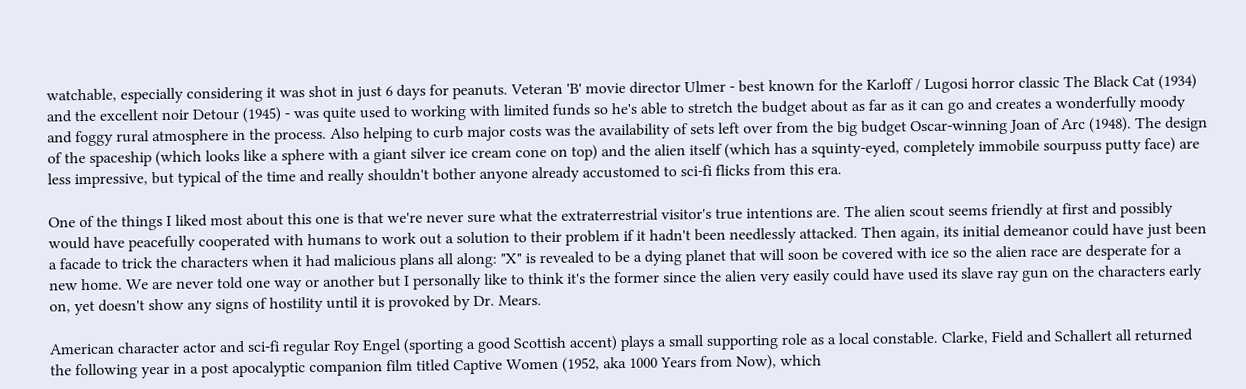watchable, especially considering it was shot in just 6 days for peanuts. Veteran 'B' movie director Ulmer - best known for the Karloff / Lugosi horror classic The Black Cat (1934) and the excellent noir Detour (1945) - was quite used to working with limited funds so he's able to stretch the budget about as far as it can go and creates a wonderfully moody and foggy rural atmosphere in the process. Also helping to curb major costs was the availability of sets left over from the big budget Oscar-winning Joan of Arc (1948). The design of the spaceship (which looks like a sphere with a giant silver ice cream cone on top) and the alien itself (which has a squinty-eyed, completely immobile sourpuss putty face) are less impressive, but typical of the time and really shouldn't bother anyone already accustomed to sci-fi flicks from this era.

One of the things I liked most about this one is that we're never sure what the extraterrestrial visitor's true intentions are. The alien scout seems friendly at first and possibly would have peacefully cooperated with humans to work out a solution to their problem if it hadn't been needlessly attacked. Then again, its initial demeanor could have just been a facade to trick the characters when it had malicious plans all along: "X" is revealed to be a dying planet that will soon be covered with ice so the alien race are desperate for a new home. We are never told one way or another but I personally like to think it's the former since the alien very easily could have used its slave ray gun on the characters early on, yet doesn't show any signs of hostility until it is provoked by Dr. Mears.

American character actor and sci-fi regular Roy Engel (sporting a good Scottish accent) plays a small supporting role as a local constable. Clarke, Field and Schallert all returned the following year in a post apocalyptic companion film titled Captive Women (1952, aka 1000 Years from Now), which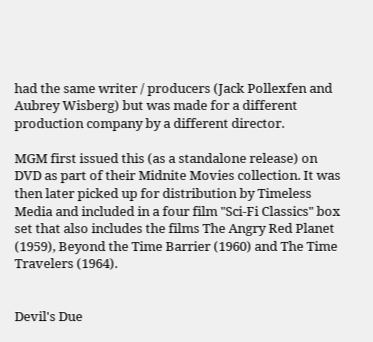had the same writer / producers (Jack Pollexfen and Aubrey Wisberg) but was made for a different production company by a different director.

MGM first issued this (as a standalone release) on DVD as part of their Midnite Movies collection. It was then later picked up for distribution by Timeless Media and included in a four film "Sci-Fi Classics" box set that also includes the films The Angry Red Planet (1959), Beyond the Time Barrier (1960) and The Time Travelers (1964).


Devil's Due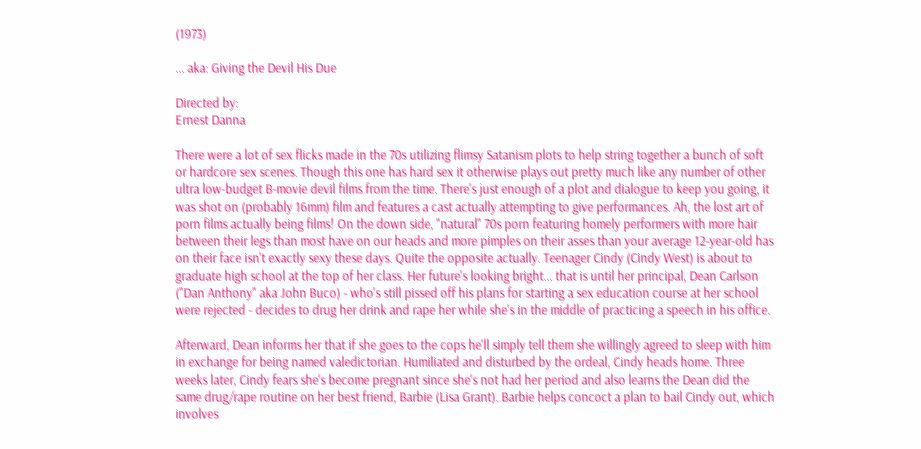(1973)

... aka: Giving the Devil His Due

Directed by:
Ernest Danna

There were a lot of sex flicks made in the 70s utilizing flimsy Satanism plots to help string together a bunch of soft or hardcore sex scenes. Though this one has hard sex it otherwise plays out pretty much like any number of other ultra low-budget B-movie devil films from the time. There's just enough of a plot and dialogue to keep you going, it was shot on (probably 16mm) film and features a cast actually attempting to give performances. Ah, the lost art of porn films actually being films! On the down side, "natural" 70s porn featuring homely performers with more hair between their legs than most have on our heads and more pimples on their asses than your average 12-year-old has on their face isn't exactly sexy these days. Quite the opposite actually. Teenager Cindy (Cindy West) is about to graduate high school at the top of her class. Her future's looking bright... that is until her principal, Dean Carlson ("Dan Anthony" aka John Buco) - who's still pissed off his plans for starting a sex education course at her school were rejected - decides to drug her drink and rape her while she's in the middle of practicing a speech in his office.

Afterward, Dean informs her that if she goes to the cops he'll simply tell them she willingly agreed to sleep with him in exchange for being named valedictorian. Humiliated and disturbed by the ordeal, Cindy heads home. Three weeks later, Cindy fears she's become pregnant since she's not had her period and also learns the Dean did the same drug/rape routine on her best friend, Barbie (Lisa Grant). Barbie helps concoct a plan to bail Cindy out, which involves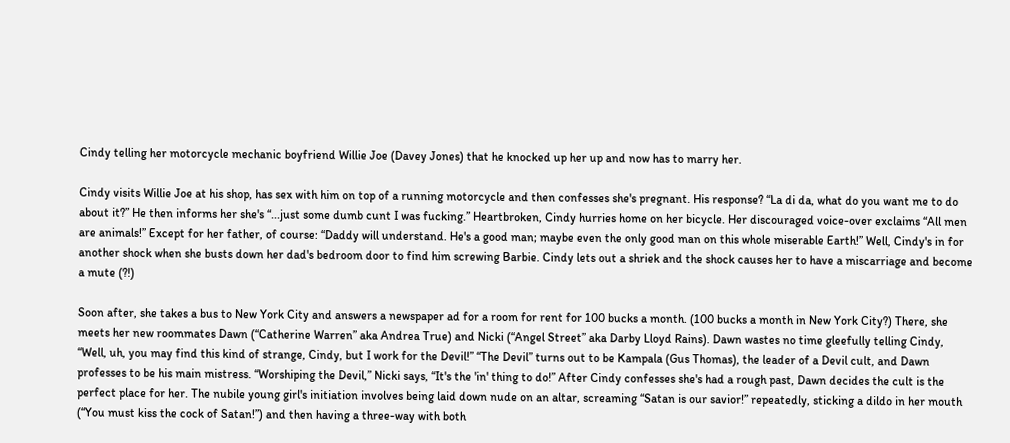Cindy telling her motorcycle mechanic boyfriend Willie Joe (Davey Jones) that he knocked up her up and now has to marry her.

Cindy visits Willie Joe at his shop, has sex with him on top of a running motorcycle and then confesses she's pregnant. His response? “La di da, what do you want me to do about it?” He then informs her she's “...just some dumb cunt I was fucking.” Heartbroken, Cindy hurries home on her bicycle. Her discouraged voice-over exclaims “All men are animals!” Except for her father, of course: “Daddy will understand. He's a good man; maybe even the only good man on this whole miserable Earth!” Well, Cindy's in for another shock when she busts down her dad's bedroom door to find him screwing Barbie. Cindy lets out a shriek and the shock causes her to have a miscarriage and become a mute (?!)

Soon after, she takes a bus to New York City and answers a newspaper ad for a room for rent for 100 bucks a month. (100 bucks a month in New York City?) There, she meets her new roommates Dawn (“Catherine Warren” aka Andrea True) and Nicki (“Angel Street” aka Darby Lloyd Rains). Dawn wastes no time gleefully telling Cindy, “Well, uh, you may find this kind of strange, Cindy, but I work for the Devil!” “The Devil” turns out to be Kampala (Gus Thomas), the leader of a Devil cult, and Dawn professes to be his main mistress. “Worshiping the Devil,” Nicki says, “It's the 'in' thing to do!” After Cindy confesses she's had a rough past, Dawn decides the cult is the perfect place for her. The nubile young girl's initiation involves being laid down nude on an altar, screaming “Satan is our savior!” repeatedly, sticking a dildo in her mouth (“You must kiss the cock of Satan!”) and then having a three-way with both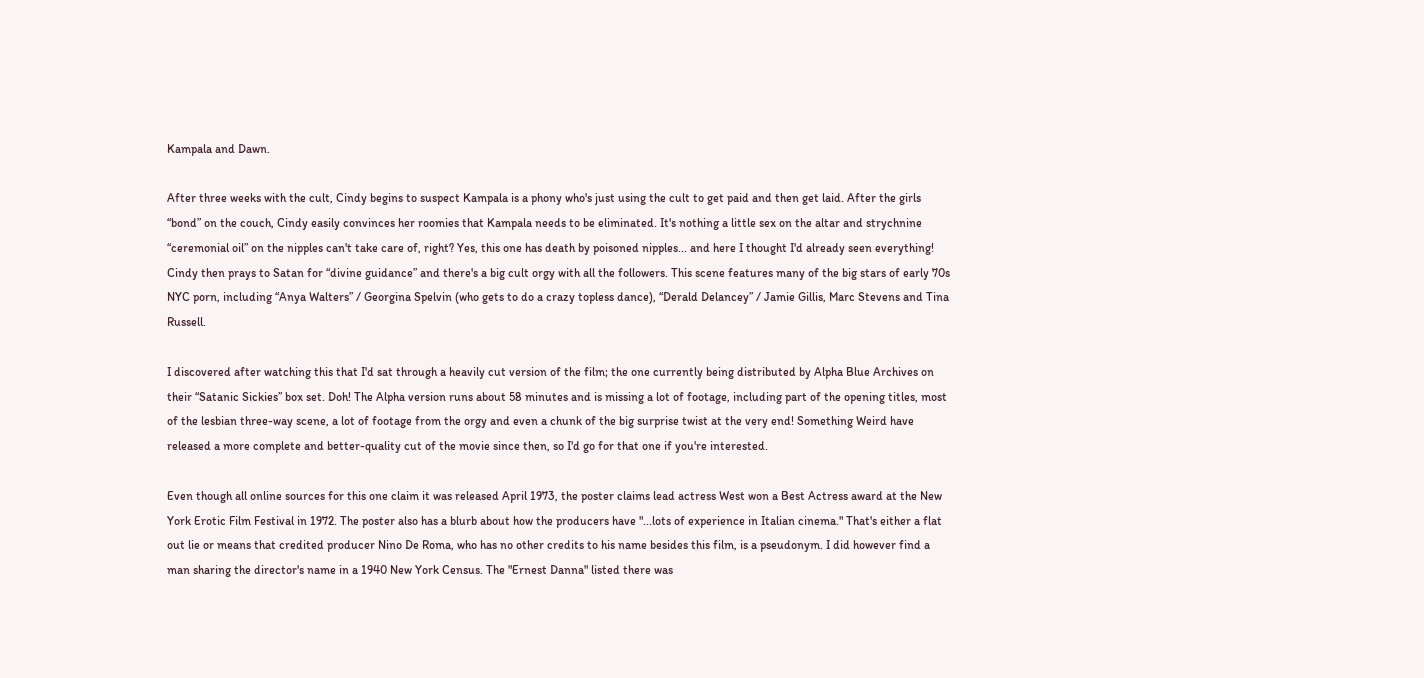Kampala and Dawn.

After three weeks with the cult, Cindy begins to suspect Kampala is a phony who's just using the cult to get paid and then get laid. After the girls “bond” on the couch, Cindy easily convinces her roomies that Kampala needs to be eliminated. It's nothing a little sex on the altar and strychnine “ceremonial oil” on the nipples can't take care of, right? Yes, this one has death by poisoned nipples... and here I thought I'd already seen everything! Cindy then prays to Satan for “divine guidance” and there's a big cult orgy with all the followers. This scene features many of the big stars of early 70s NYC porn, including “Anya Walters” / Georgina Spelvin (who gets to do a crazy topless dance), “Derald Delancey” / Jamie Gillis, Marc Stevens and Tina Russell.

I discovered after watching this that I'd sat through a heavily cut version of the film; the one currently being distributed by Alpha Blue Archives on their “Satanic Sickies” box set. Doh! The Alpha version runs about 58 minutes and is missing a lot of footage, including part of the opening titles, most of the lesbian three-way scene, a lot of footage from the orgy and even a chunk of the big surprise twist at the very end! Something Weird have released a more complete and better-quality cut of the movie since then, so I'd go for that one if you're interested.

Even though all online sources for this one claim it was released April 1973, the poster claims lead actress West won a Best Actress award at the New York Erotic Film Festival in 1972. The poster also has a blurb about how the producers have "...lots of experience in Italian cinema." That's either a flat out lie or means that credited producer Nino De Roma, who has no other credits to his name besides this film, is a pseudonym. I did however find a man sharing the director's name in a 1940 New York Census. The "Ernest Danna" listed there was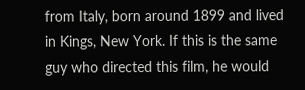from Italy, born around 1899 and lived in Kings, New York. If this is the same guy who directed this film, he would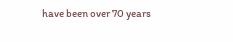have been over 70 years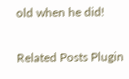old when he did!

Related Posts Plugin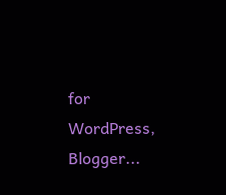for WordPress, Blogger...